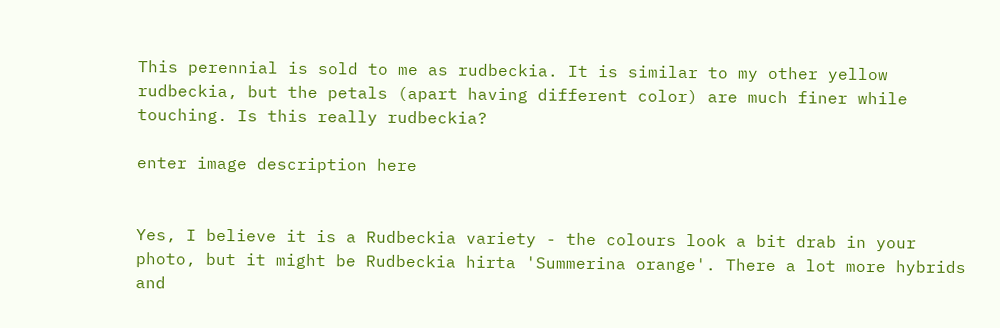This perennial is sold to me as rudbeckia. It is similar to my other yellow rudbeckia, but the petals (apart having different color) are much finer while touching. Is this really rudbeckia?

enter image description here


Yes, I believe it is a Rudbeckia variety - the colours look a bit drab in your photo, but it might be Rudbeckia hirta 'Summerina orange'. There a lot more hybrids and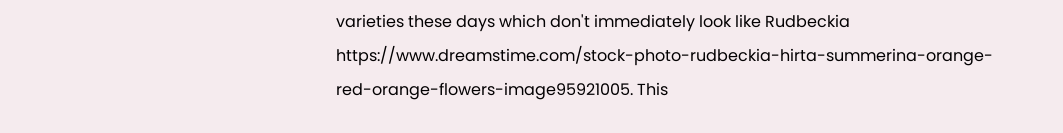varieties these days which don't immediately look like Rudbeckia https://www.dreamstime.com/stock-photo-rudbeckia-hirta-summerina-orange-red-orange-flowers-image95921005. This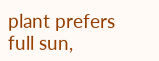plant prefers full sun,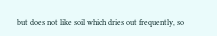but does not like soil which dries out frequently, so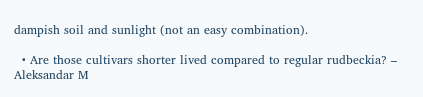dampish soil and sunlight (not an easy combination).

  • Are those cultivars shorter lived compared to regular rudbeckia? – Aleksandar M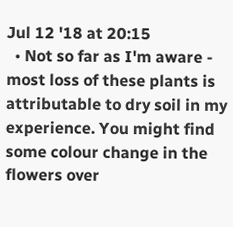Jul 12 '18 at 20:15
  • Not so far as I'm aware - most loss of these plants is attributable to dry soil in my experience. You might find some colour change in the flowers over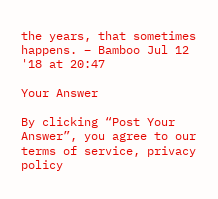the years, that sometimes happens. – Bamboo Jul 12 '18 at 20:47

Your Answer

By clicking “Post Your Answer”, you agree to our terms of service, privacy policy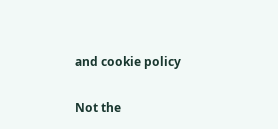and cookie policy

Not the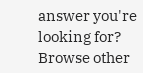answer you're looking for? Browse other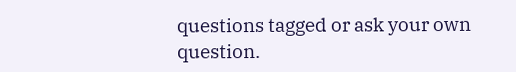questions tagged or ask your own question.